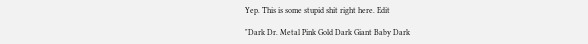Yep. This is some stupid shit right here. Edit

"Dark Dr. Metal Pink Gold Dark Giant Baby Dark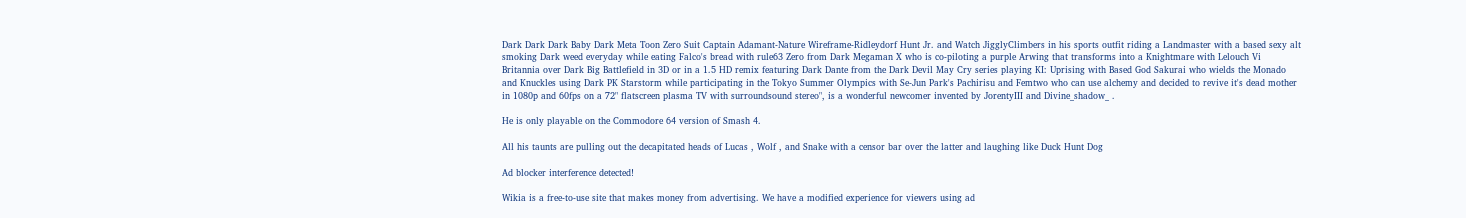Dark Dark Dark Baby Dark Meta Toon Zero Suit Captain Adamant-Nature Wireframe-Ridleydorf Hunt Jr. and Watch JigglyClimbers in his sports outfit riding a Landmaster with a based sexy alt smoking Dark weed everyday while eating Falco's bread with rule63 Zero from Dark Megaman X who is co-piloting a purple Arwing that transforms into a Knightmare with Lelouch Vi Britannia over Dark Big Battlefield in 3D or in a 1.5 HD remix featuring Dark Dante from the Dark Devil May Cry series playing KI: Uprising with Based God Sakurai who wields the Monado and Knuckles using Dark PK Starstorm while participating in the Tokyo Summer Olympics with Se-Jun Park's Pachirisu and Femtwo who can use alchemy and decided to revive it's dead mother in 1080p and 60fps on a 72" flatscreen plasma TV with surroundsound stereo", is a wonderful newcomer invented by JorentyIII and Divine_shadow_ .

He is only playable on the Commodore 64 version of Smash 4.

All his taunts are pulling out the decapitated heads of Lucas , Wolf , and Snake with a censor bar over the latter and laughing like Duck Hunt Dog

Ad blocker interference detected!

Wikia is a free-to-use site that makes money from advertising. We have a modified experience for viewers using ad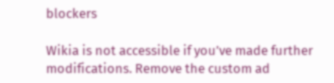blockers

Wikia is not accessible if you’ve made further modifications. Remove the custom ad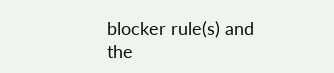blocker rule(s) and the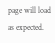page will load as expected.